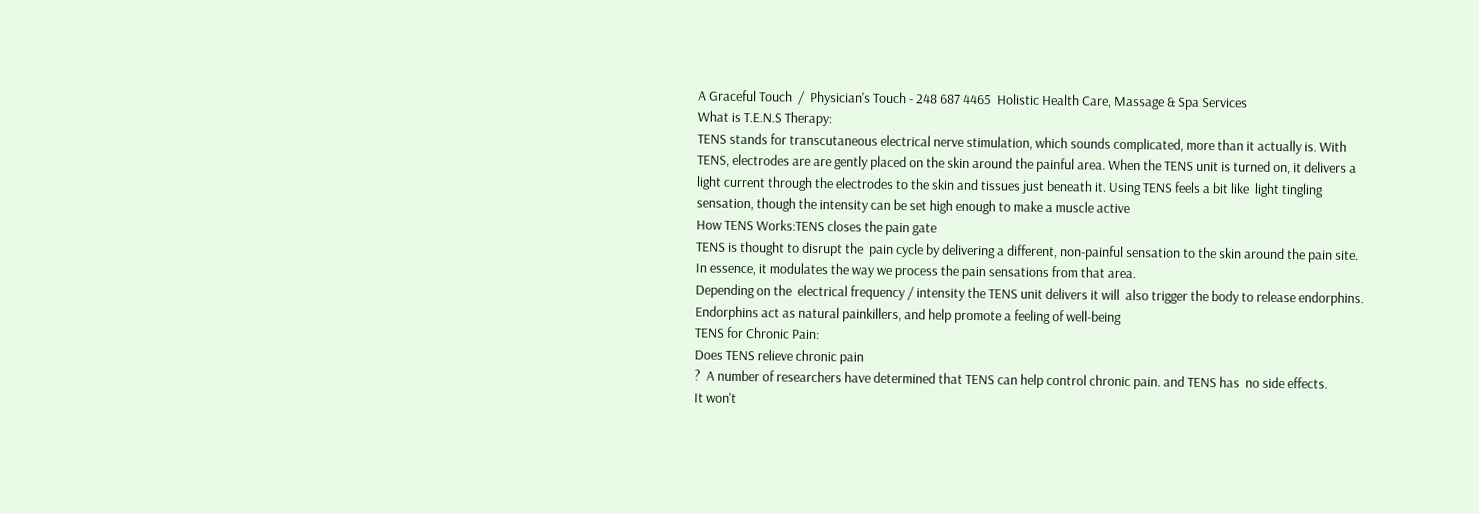A Graceful Touch  /  Physician's Touch - 248 687 4465  Holistic Health Care, Massage & Spa Services
What is T.E.N.S Therapy:
TENS stands for transcutaneous electrical nerve stimulation, which sounds complicated, more than it actually is. With TENS, electrodes are are gently placed on the skin around the painful area. When the TENS unit is turned on, it delivers a light current through the electrodes to the skin and tissues just beneath it. Using TENS feels a bit like  light tingling sensation, though the intensity can be set high enough to make a muscle active
How TENS Works:TENS closes the pain gate
TENS is thought to disrupt the  pain cycle by delivering a different, non-painful sensation to the skin around the pain site. In essence, it modulates the way we process the pain sensations from that area.
Depending on the  electrical frequency / intensity the TENS unit delivers it will  also trigger the body to release endorphins.
Endorphins act as natural painkillers, and help promote a feeling of well-being
TENS for Chronic Pain:
Does TENS relieve chronic pain
?  A number of researchers have determined that TENS can help control chronic pain. and TENS has  no side effects.
It won't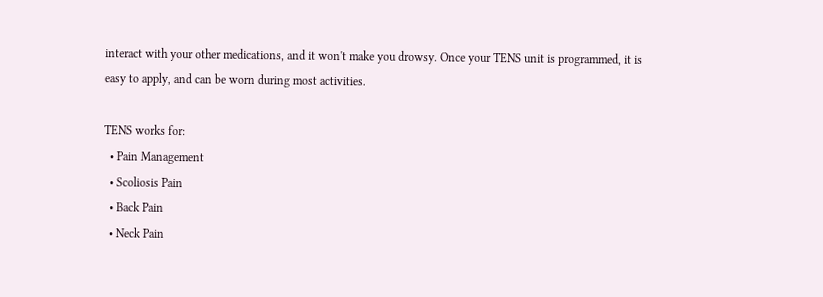interact with your other medications, and it won't make you drowsy. Once your TENS unit is programmed, it is easy to apply, and can be worn during most activities.

TENS works for:
  • Pain Management
  • Scoliosis Pain
  • Back Pain
  • Neck Pain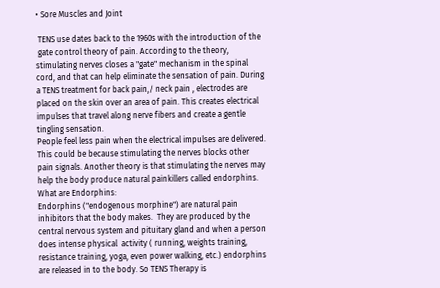• Sore Muscles and Joint

 TENS use dates back to the 1960s with the introduction of the
 gate control theory of pain. According to the theory, stimulating nerves closes a "gate" mechanism in the spinal cord, and that can help eliminate the sensation of pain. During a TENS treatment for back pain,/ neck pain , electrodes are placed on the skin over an area of pain. This creates electrical impulses that travel along nerve fibers and create a gentle tingling sensation.
People feel less pain when the electrical impulses are delivered. This could be because stimulating the nerves blocks other pain signals. Another theory is that stimulating the nerves may help the body produce natural painkillers called endorphins.
What are Endorphins:
Endorphins ("endogenous morphine") are natural pain  inhibitors that the body makes.  They are produced by the central nervous system and pituitary gland and when a person does intense physical  activity ( running, weights training, resistance training, yoga, even power walking, etc.) endorphins are released in to the body. So TENS Therapy is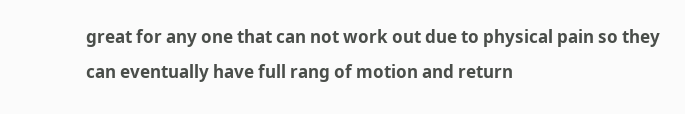great for any one that can not work out due to physical pain so they can eventually have full rang of motion and return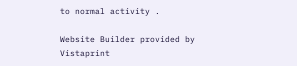to normal activity .

Website Builder provided by  Vistaprint